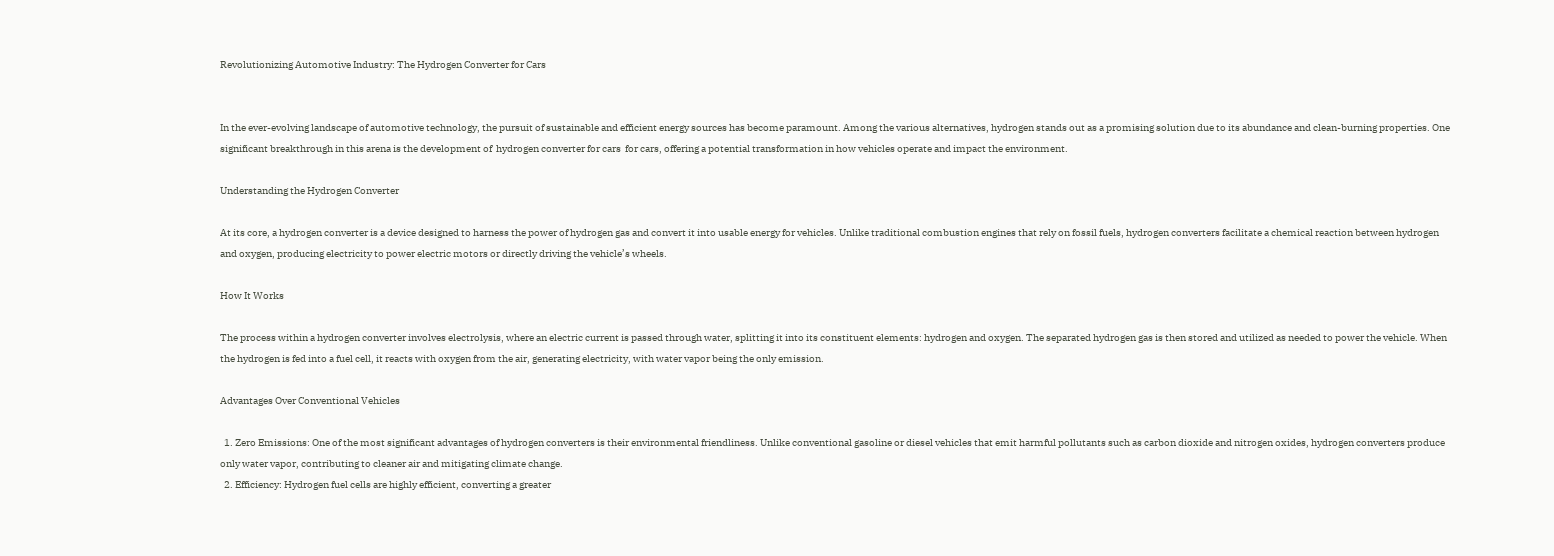Revolutionizing Automotive Industry: The Hydrogen Converter for Cars


In the ever-evolving landscape of automotive technology, the pursuit of sustainable and efficient energy sources has become paramount. Among the various alternatives, hydrogen stands out as a promising solution due to its abundance and clean-burning properties. One significant breakthrough in this arena is the development of  hydrogen converter for cars  for cars, offering a potential transformation in how vehicles operate and impact the environment.

Understanding the Hydrogen Converter

At its core, a hydrogen converter is a device designed to harness the power of hydrogen gas and convert it into usable energy for vehicles. Unlike traditional combustion engines that rely on fossil fuels, hydrogen converters facilitate a chemical reaction between hydrogen and oxygen, producing electricity to power electric motors or directly driving the vehicle’s wheels.

How It Works

The process within a hydrogen converter involves electrolysis, where an electric current is passed through water, splitting it into its constituent elements: hydrogen and oxygen. The separated hydrogen gas is then stored and utilized as needed to power the vehicle. When the hydrogen is fed into a fuel cell, it reacts with oxygen from the air, generating electricity, with water vapor being the only emission.

Advantages Over Conventional Vehicles

  1. Zero Emissions: One of the most significant advantages of hydrogen converters is their environmental friendliness. Unlike conventional gasoline or diesel vehicles that emit harmful pollutants such as carbon dioxide and nitrogen oxides, hydrogen converters produce only water vapor, contributing to cleaner air and mitigating climate change.
  2. Efficiency: Hydrogen fuel cells are highly efficient, converting a greater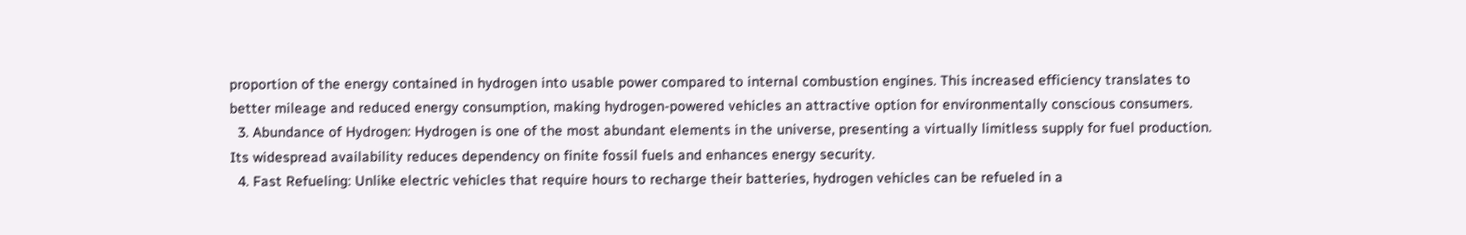proportion of the energy contained in hydrogen into usable power compared to internal combustion engines. This increased efficiency translates to better mileage and reduced energy consumption, making hydrogen-powered vehicles an attractive option for environmentally conscious consumers.
  3. Abundance of Hydrogen: Hydrogen is one of the most abundant elements in the universe, presenting a virtually limitless supply for fuel production. Its widespread availability reduces dependency on finite fossil fuels and enhances energy security.
  4. Fast Refueling: Unlike electric vehicles that require hours to recharge their batteries, hydrogen vehicles can be refueled in a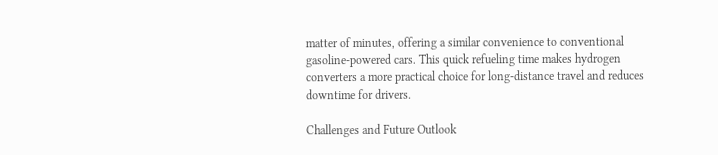matter of minutes, offering a similar convenience to conventional gasoline-powered cars. This quick refueling time makes hydrogen converters a more practical choice for long-distance travel and reduces downtime for drivers.

Challenges and Future Outlook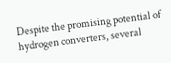Despite the promising potential of hydrogen converters, several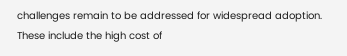challenges remain to be addressed for widespread adoption. These include the high cost of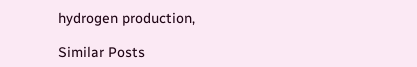hydrogen production,

Similar Posts